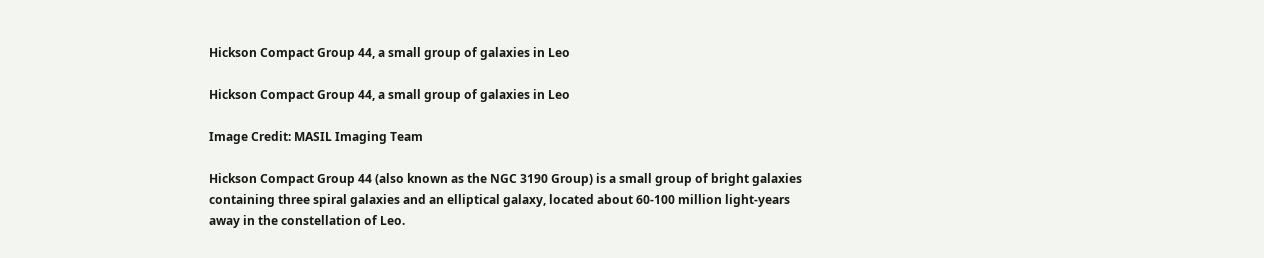Hickson Compact Group 44, a small group of galaxies in Leo

Hickson Compact Group 44, a small group of galaxies in Leo

Image Credit: MASIL Imaging Team

Hickson Compact Group 44 (also known as the NGC 3190 Group) is a small group of bright galaxies containing three spiral galaxies and an elliptical galaxy, located about 60-100 million light-years away in the constellation of Leo.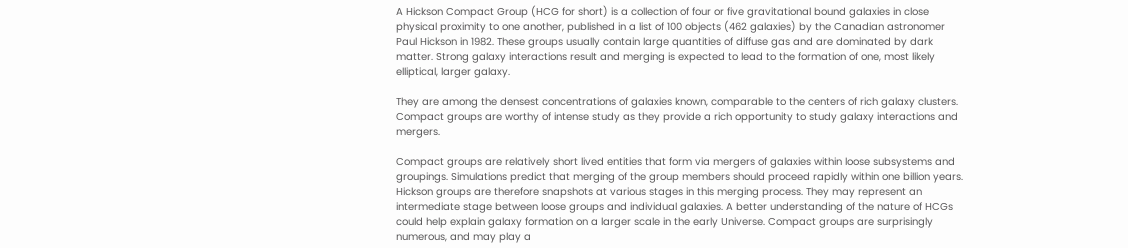A Hickson Compact Group (HCG for short) is a collection of four or five gravitational bound galaxies in close physical proximity to one another, published in a list of 100 objects (462 galaxies) by the Canadian astronomer Paul Hickson in 1982. These groups usually contain large quantities of diffuse gas and are dominated by dark matter. Strong galaxy interactions result and merging is expected to lead to the formation of one, most likely elliptical, larger galaxy.

They are among the densest concentrations of galaxies known, comparable to the centers of rich galaxy clusters. Compact groups are worthy of intense study as they provide a rich opportunity to study galaxy interactions and mergers.

Compact groups are relatively short lived entities that form via mergers of galaxies within loose subsystems and groupings. Simulations predict that merging of the group members should proceed rapidly within one billion years. Hickson groups are therefore snapshots at various stages in this merging process. They may represent an intermediate stage between loose groups and individual galaxies. A better understanding of the nature of HCGs could help explain galaxy formation on a larger scale in the early Universe. Compact groups are surprisingly numerous, and may play a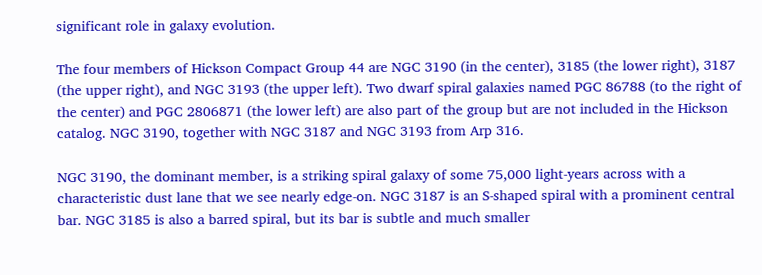significant role in galaxy evolution.

The four members of Hickson Compact Group 44 are NGC 3190 (in the center), 3185 (the lower right), 3187 (the upper right), and NGC 3193 (the upper left). Two dwarf spiral galaxies named PGC 86788 (to the right of the center) and PGC 2806871 (the lower left) are also part of the group but are not included in the Hickson catalog. NGC 3190, together with NGC 3187 and NGC 3193 from Arp 316.

NGC 3190, the dominant member, is a striking spiral galaxy of some 75,000 light-years across with a characteristic dust lane that we see nearly edge-on. NGC 3187 is an S-shaped spiral with a prominent central bar. NGC 3185 is also a barred spiral, but its bar is subtle and much smaller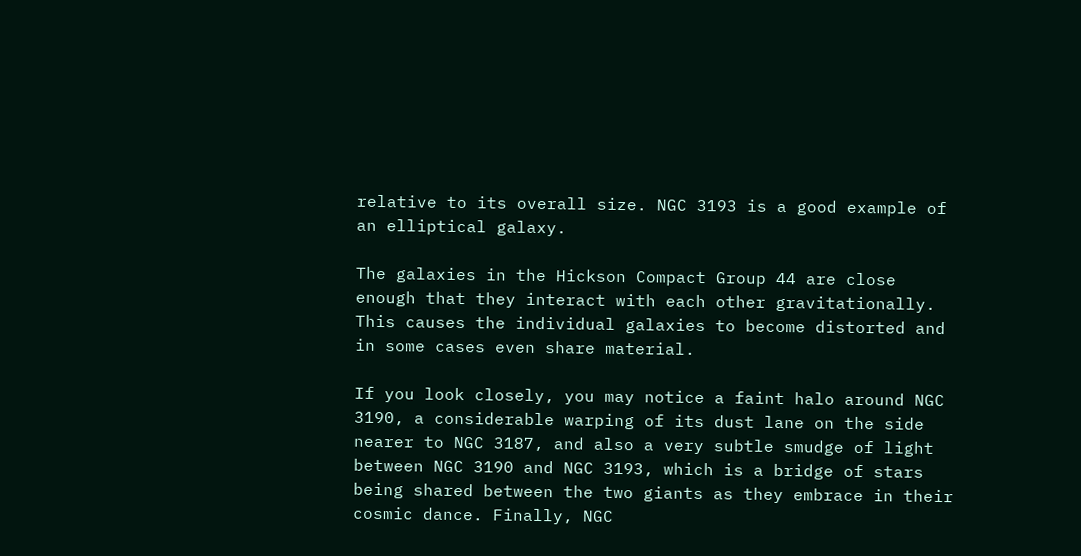relative to its overall size. NGC 3193 is a good example of an elliptical galaxy.

The galaxies in the Hickson Compact Group 44 are close enough that they interact with each other gravitationally. This causes the individual galaxies to become distorted and in some cases even share material.

If you look closely, you may notice a faint halo around NGC 3190, a considerable warping of its dust lane on the side nearer to NGC 3187, and also a very subtle smudge of light between NGC 3190 and NGC 3193, which is a bridge of stars being shared between the two giants as they embrace in their cosmic dance. Finally, NGC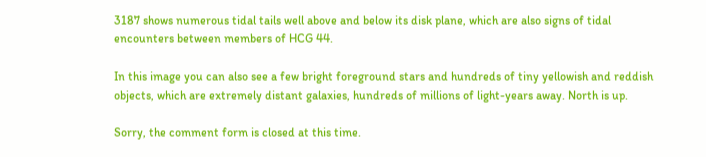3187 shows numerous tidal tails well above and below its disk plane, which are also signs of tidal encounters between members of HCG 44.

In this image you can also see a few bright foreground stars and hundreds of tiny yellowish and reddish objects, which are extremely distant galaxies, hundreds of millions of light-years away. North is up.

Sorry, the comment form is closed at this time.